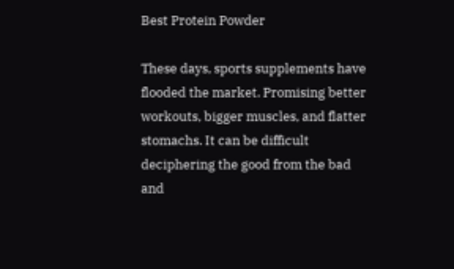Best Protein Powder

These days, sports supplements have flooded the market. Promising better workouts, bigger muscles, and flatter stomachs. It can be difficult deciphering the good from the bad and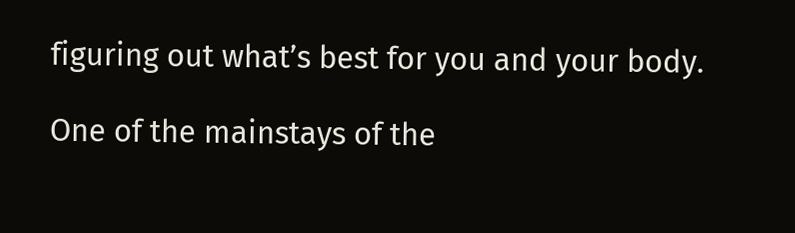figuring out what’s best for you and your body.

One of the mainstays of the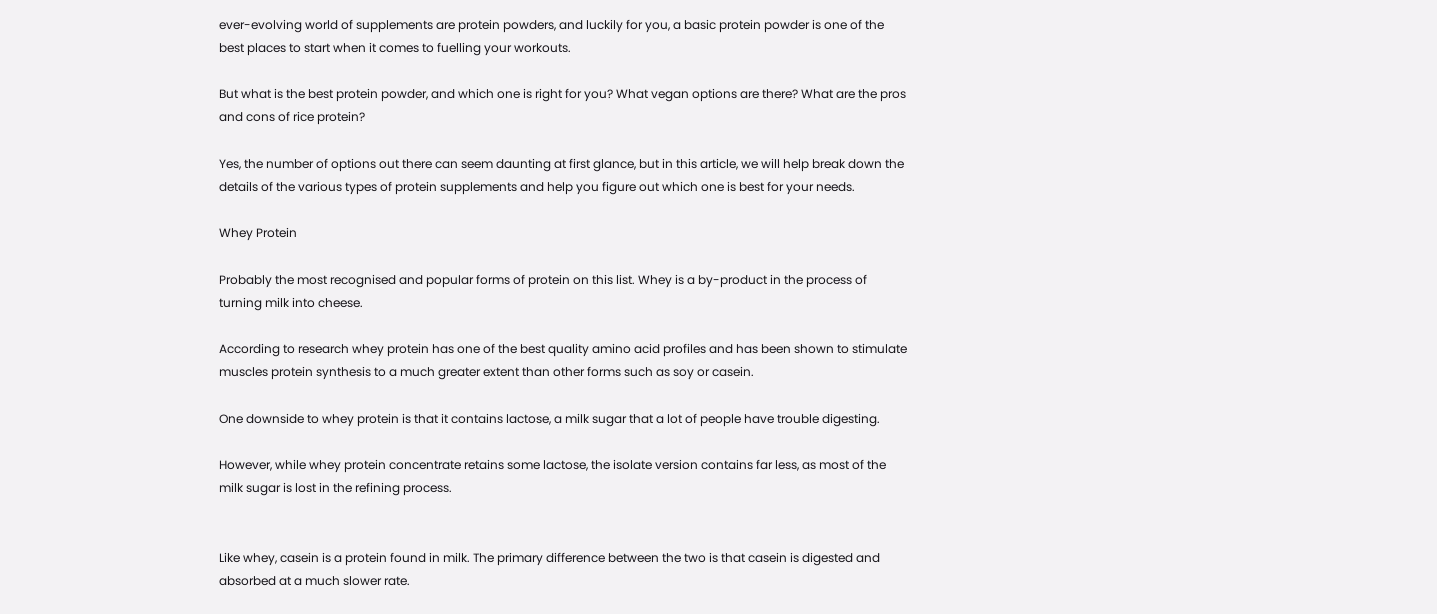ever-evolving world of supplements are protein powders, and luckily for you, a basic protein powder is one of the best places to start when it comes to fuelling your workouts.

But what is the best protein powder, and which one is right for you? What vegan options are there? What are the pros and cons of rice protein?

Yes, the number of options out there can seem daunting at first glance, but in this article, we will help break down the details of the various types of protein supplements and help you figure out which one is best for your needs.

Whey Protein

Probably the most recognised and popular forms of protein on this list. Whey is a by-product in the process of turning milk into cheese.

According to research whey protein has one of the best quality amino acid profiles and has been shown to stimulate muscles protein synthesis to a much greater extent than other forms such as soy or casein.

One downside to whey protein is that it contains lactose, a milk sugar that a lot of people have trouble digesting.

However, while whey protein concentrate retains some lactose, the isolate version contains far less, as most of the milk sugar is lost in the refining process.


Like whey, casein is a protein found in milk. The primary difference between the two is that casein is digested and absorbed at a much slower rate.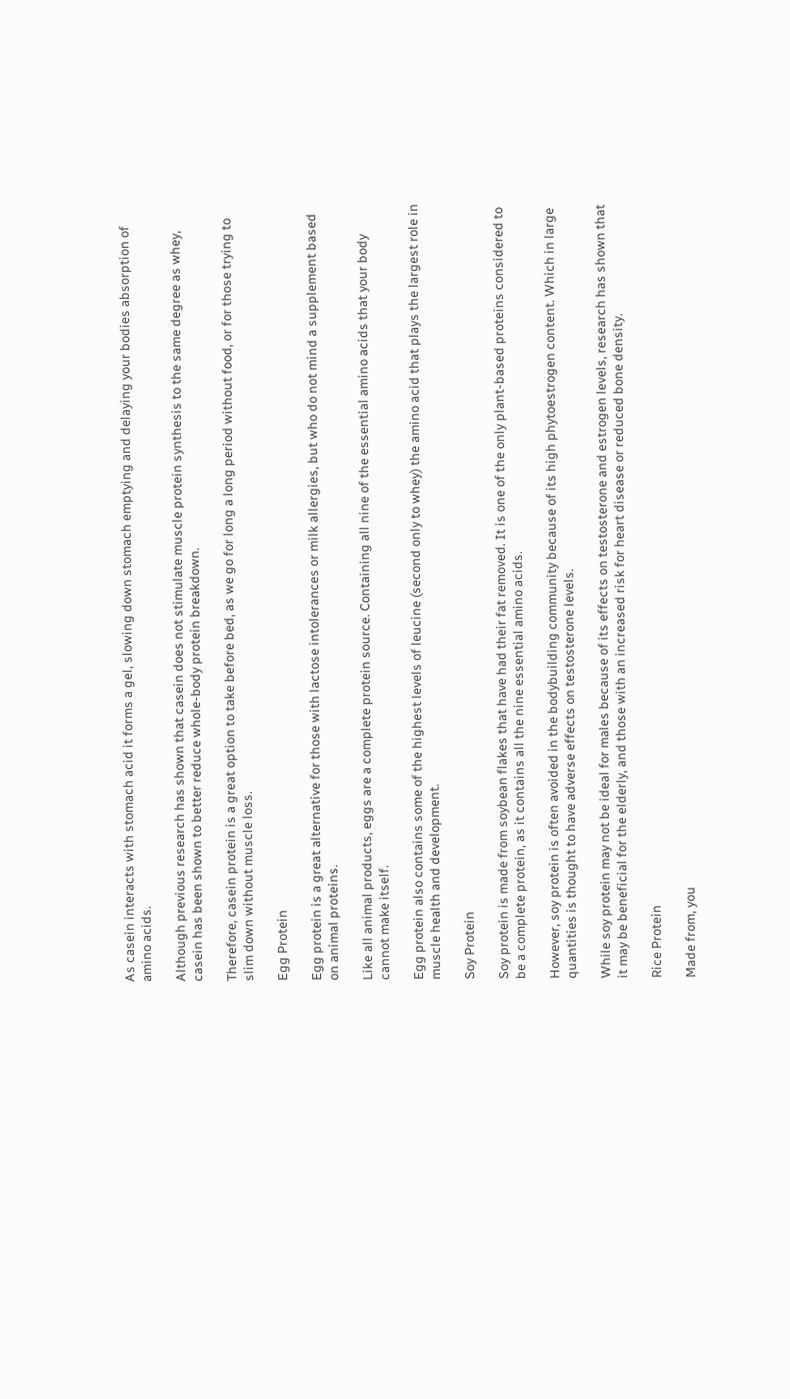As casein interacts with stomach acid it forms a gel, slowing down stomach emptying and delaying your bodies absorption of amino acids.

Although previous research has shown that casein does not stimulate muscle protein synthesis to the same degree as whey, casein has been shown to better reduce whole-body protein breakdown.

Therefore, casein protein is a great option to take before bed, as we go for long a long period without food, or for those trying to slim down without muscle loss.

Egg Protein

Egg protein is a great alternative for those with lactose intolerances or milk allergies, but who do not mind a supplement based on animal proteins.

Like all animal products, eggs are a complete protein source. Containing all nine of the essential amino acids that your body cannot make itself.

Egg protein also contains some of the highest levels of leucine (second only to whey) the amino acid that plays the largest role in muscle health and development.

Soy Protein

Soy protein is made from soybean flakes that have had their fat removed. It is one of the only plant-based proteins considered to be a complete protein, as it contains all the nine essential amino acids.

However, soy protein is often avoided in the bodybuilding community because of its high phytoestrogen content. Which in large quantities is thought to have adverse effects on testosterone levels.

While soy protein may not be ideal for males because of its effects on testosterone and estrogen levels, research has shown that it may be beneficial for the elderly, and those with an increased risk for heart disease or reduced bone density.

Rice Protein

Made from, you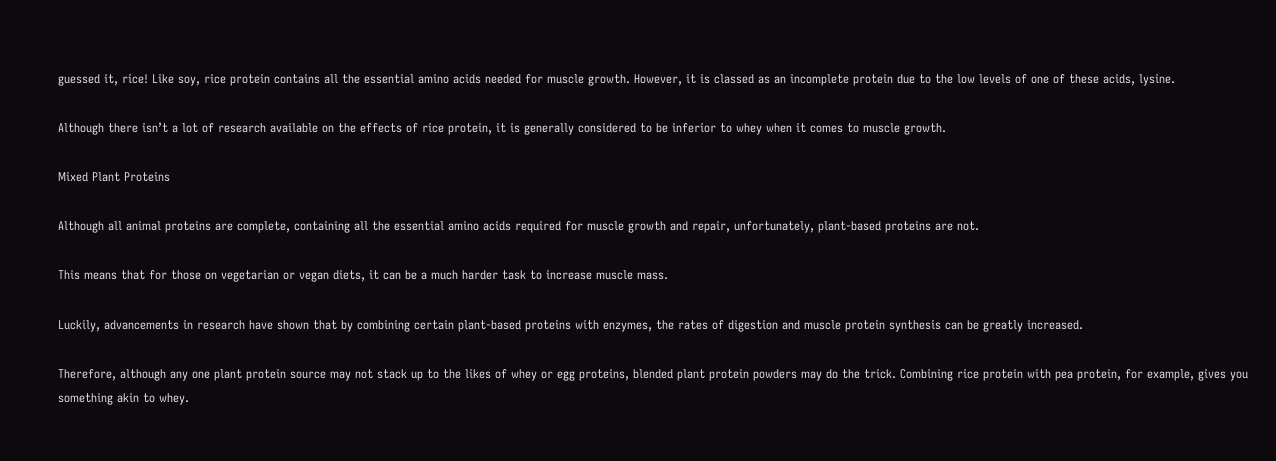guessed it, rice! Like soy, rice protein contains all the essential amino acids needed for muscle growth. However, it is classed as an incomplete protein due to the low levels of one of these acids, lysine.

Although there isn’t a lot of research available on the effects of rice protein, it is generally considered to be inferior to whey when it comes to muscle growth.

Mixed Plant Proteins

Although all animal proteins are complete, containing all the essential amino acids required for muscle growth and repair, unfortunately, plant-based proteins are not.

This means that for those on vegetarian or vegan diets, it can be a much harder task to increase muscle mass.

Luckily, advancements in research have shown that by combining certain plant-based proteins with enzymes, the rates of digestion and muscle protein synthesis can be greatly increased.

Therefore, although any one plant protein source may not stack up to the likes of whey or egg proteins, blended plant protein powders may do the trick. Combining rice protein with pea protein, for example, gives you something akin to whey.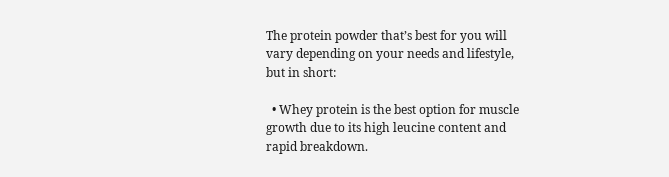The protein powder that’s best for you will vary depending on your needs and lifestyle, but in short:

  • Whey protein is the best option for muscle growth due to its high leucine content and rapid breakdown.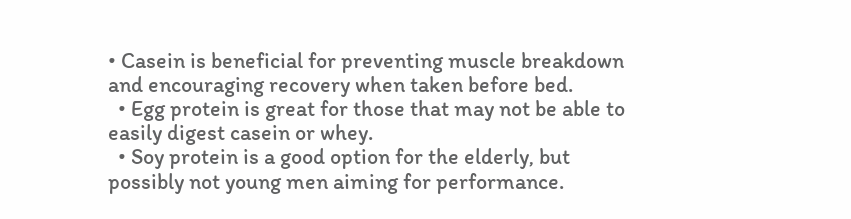• Casein is beneficial for preventing muscle breakdown and encouraging recovery when taken before bed.
  • Egg protein is great for those that may not be able to easily digest casein or whey.
  • Soy protein is a good option for the elderly, but possibly not young men aiming for performance.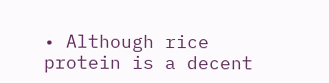• Although rice protein is a decent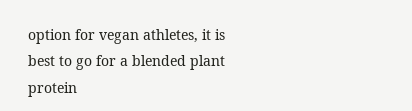option for vegan athletes, it is best to go for a blended plant protein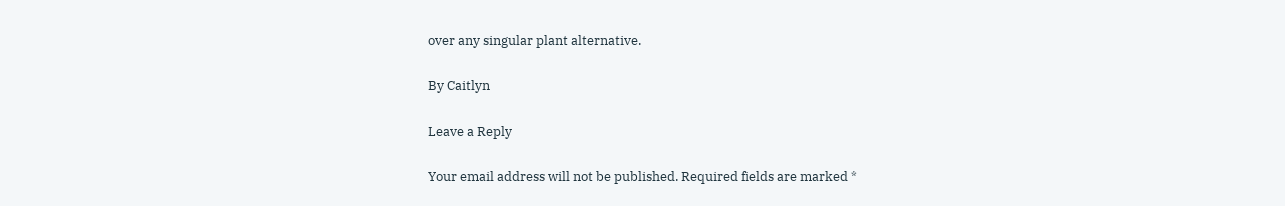over any singular plant alternative.

By Caitlyn

Leave a Reply

Your email address will not be published. Required fields are marked *